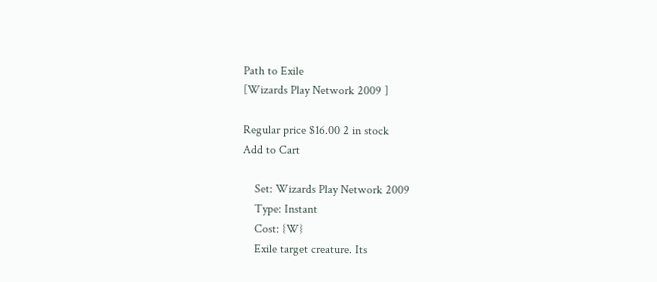Path to Exile
[Wizards Play Network 2009 ]

Regular price $16.00 2 in stock
Add to Cart

    Set: Wizards Play Network 2009
    Type: Instant
    Cost: {W}
    Exile target creature. Its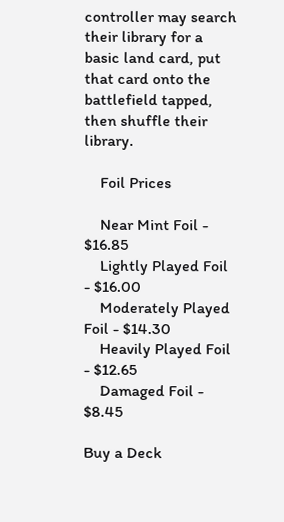controller may search their library for a basic land card, put that card onto the battlefield tapped, then shuffle their library.

    Foil Prices

    Near Mint Foil - $16.85
    Lightly Played Foil - $16.00
    Moderately Played Foil - $14.30
    Heavily Played Foil - $12.65
    Damaged Foil - $8.45

Buy a Deck